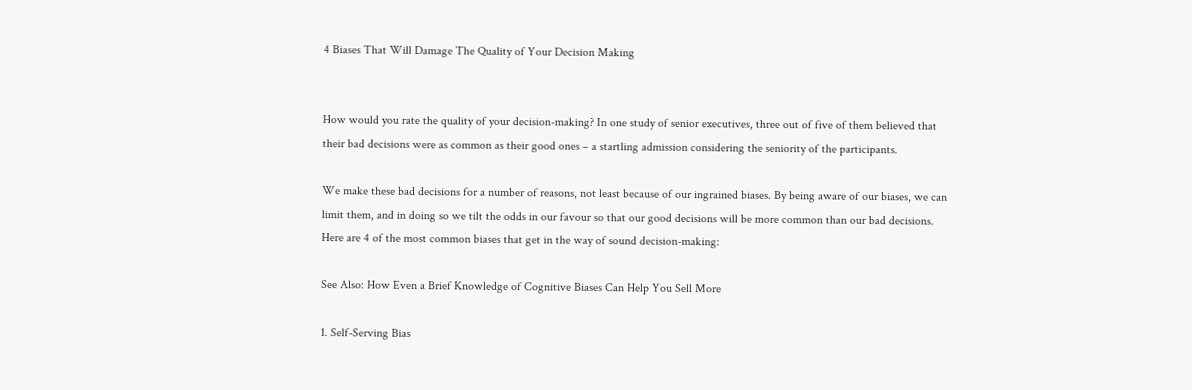4 Biases That Will Damage The Quality of Your Decision Making


How would you rate the quality of your decision-making? In one study of senior executives, three out of five of them believed that their bad decisions were as common as their good ones – a startling admission considering the seniority of the participants.

We make these bad decisions for a number of reasons, not least because of our ingrained biases. By being aware of our biases, we can limit them, and in doing so we tilt the odds in our favour so that our good decisions will be more common than our bad decisions. Here are 4 of the most common biases that get in the way of sound decision-making:

See Also: How Even a Brief Knowledge of Cognitive Biases Can Help You Sell More

1. Self-Serving Bias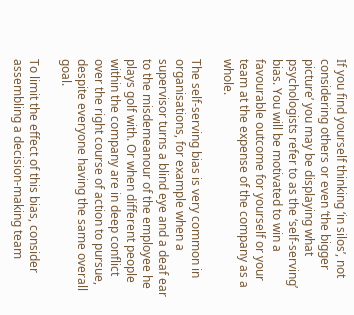If you find yourself thinking ‘in silos’, not considering others or even ‘the bigger picture’ you may be displaying what psychologists refer to as the ‘self-serving’ bias. You will be motivated to win a favourable outcome for yourself or your team at the expense of the company as a whole.

The self-serving bias is very common in organisations, for example when a supervisor turns a blind eye and a deaf ear to the misdemeanour of the employee he plays golf with. Or when different people within the company are in deep conflict over the right course of action to pursue, despite everyone having the same overall goal.

To limit the effect of this bias, consider assembling a decision-making team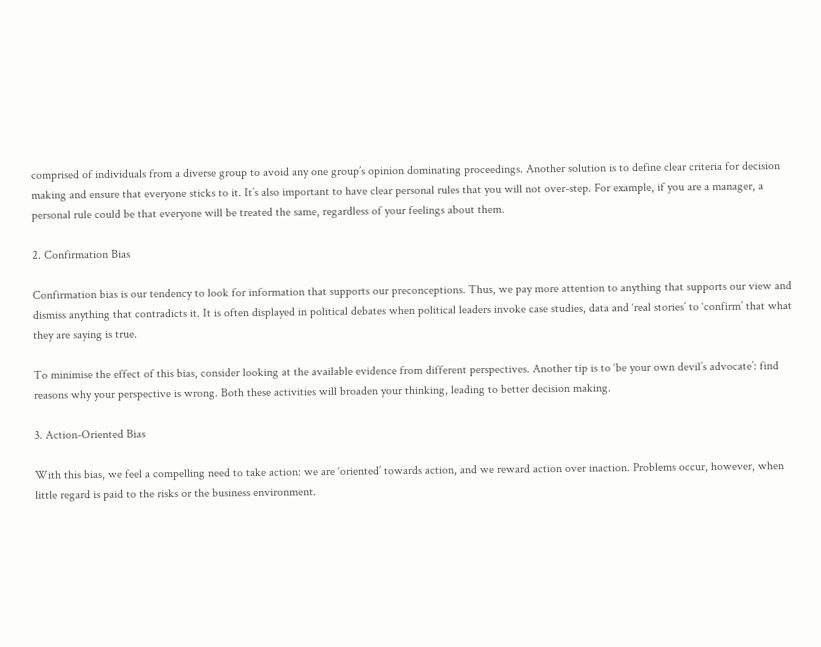comprised of individuals from a diverse group to avoid any one group’s opinion dominating proceedings. Another solution is to define clear criteria for decision making and ensure that everyone sticks to it. It’s also important to have clear personal rules that you will not over-step. For example, if you are a manager, a personal rule could be that everyone will be treated the same, regardless of your feelings about them.

2. Confirmation Bias

Confirmation bias is our tendency to look for information that supports our preconceptions. Thus, we pay more attention to anything that supports our view and dismiss anything that contradicts it. It is often displayed in political debates when political leaders invoke case studies, data and ‘real stories’ to ‘confirm’ that what they are saying is true.

To minimise the effect of this bias, consider looking at the available evidence from different perspectives. Another tip is to ‘be your own devil’s advocate’: find reasons why your perspective is wrong. Both these activities will broaden your thinking, leading to better decision making.

3. Action-Oriented Bias

With this bias, we feel a compelling need to take action: we are ‘oriented’ towards action, and we reward action over inaction. Problems occur, however, when little regard is paid to the risks or the business environment.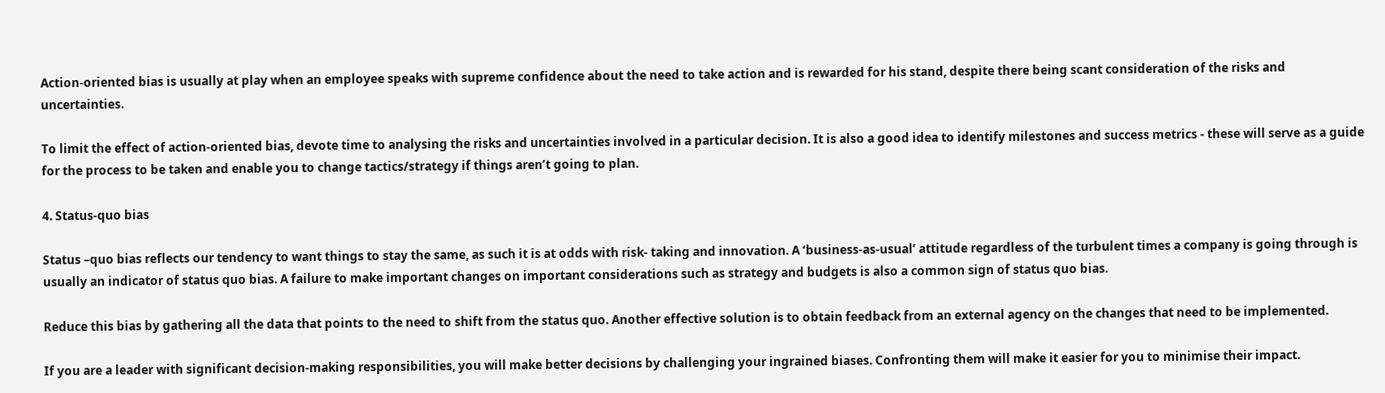Action-oriented bias is usually at play when an employee speaks with supreme confidence about the need to take action and is rewarded for his stand, despite there being scant consideration of the risks and uncertainties.

To limit the effect of action-oriented bias, devote time to analysing the risks and uncertainties involved in a particular decision. It is also a good idea to identify milestones and success metrics - these will serve as a guide for the process to be taken and enable you to change tactics/strategy if things aren’t going to plan.

4. Status-quo bias

Status –quo bias reflects our tendency to want things to stay the same, as such it is at odds with risk- taking and innovation. A ‘business-as-usual’ attitude regardless of the turbulent times a company is going through is usually an indicator of status quo bias. A failure to make important changes on important considerations such as strategy and budgets is also a common sign of status quo bias.

Reduce this bias by gathering all the data that points to the need to shift from the status quo. Another effective solution is to obtain feedback from an external agency on the changes that need to be implemented.

If you are a leader with significant decision-making responsibilities, you will make better decisions by challenging your ingrained biases. Confronting them will make it easier for you to minimise their impact.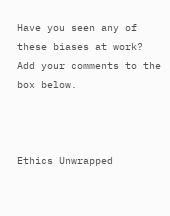Have you seen any of these biases at work? Add your comments to the box below.



Ethics Unwrapped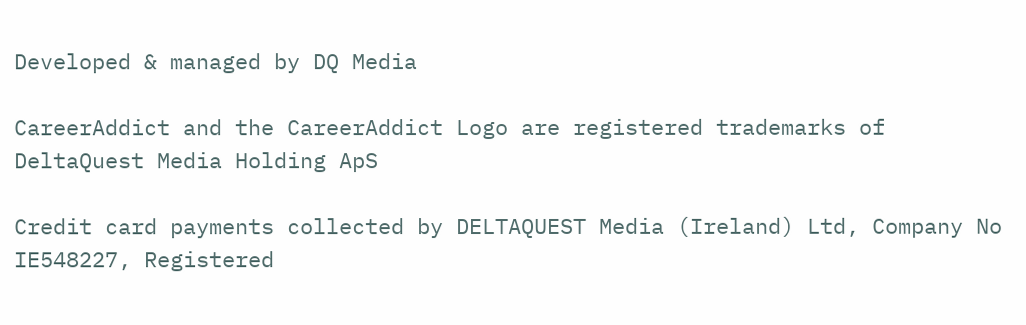Developed & managed by DQ Media

CareerAddict and the CareerAddict Logo are registered trademarks of DeltaQuest Media Holding ApS

Credit card payments collected by DELTAQUEST Media (Ireland) Ltd, Company No IE548227, Registered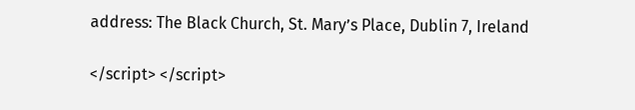address: The Black Church, St. Mary’s Place, Dublin 7, Ireland

</script> </script>